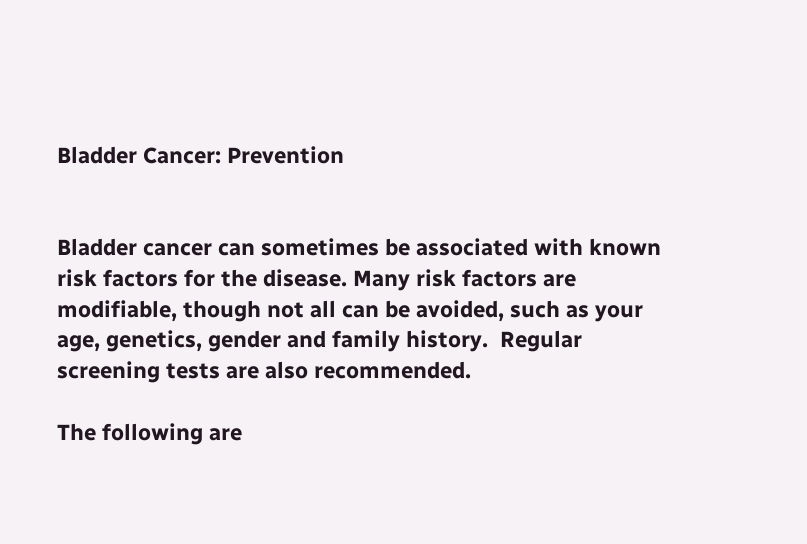Bladder Cancer: Prevention


Bladder cancer can sometimes be associated with known risk factors for the disease. Many risk factors are modifiable, though not all can be avoided, such as your age, genetics, gender and family history.  Regular screening tests are also recommended.

The following are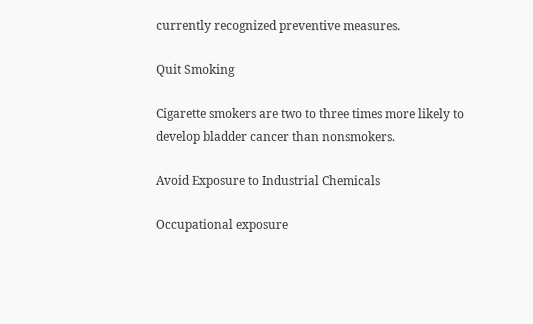currently recognized preventive measures.

Quit Smoking

Cigarette smokers are two to three times more likely to develop bladder cancer than nonsmokers.

Avoid Exposure to Industrial Chemicals

Occupational exposure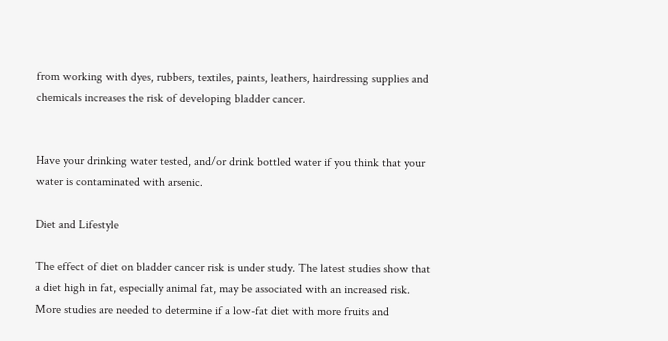from working with dyes, rubbers, textiles, paints, leathers, hairdressing supplies and chemicals increases the risk of developing bladder cancer.


Have your drinking water tested, and/or drink bottled water if you think that your water is contaminated with arsenic.

Diet and Lifestyle

The effect of diet on bladder cancer risk is under study. The latest studies show that a diet high in fat, especially animal fat, may be associated with an increased risk. More studies are needed to determine if a low-fat diet with more fruits and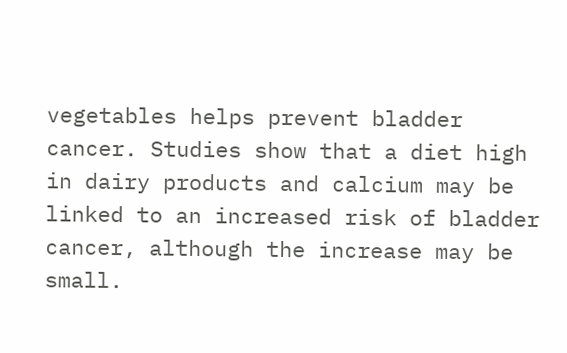vegetables helps prevent bladder cancer. Studies show that a diet high in dairy products and calcium may be linked to an increased risk of bladder cancer, although the increase may be small.